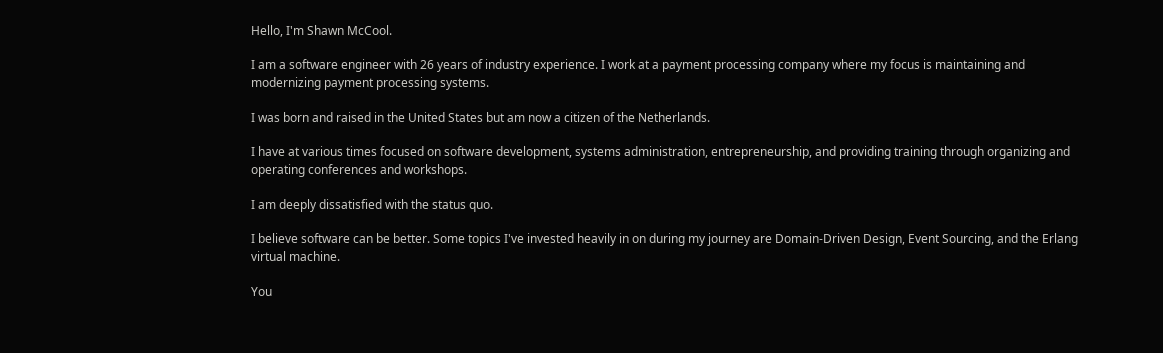Hello, I'm Shawn McCool.

I am a software engineer with 26 years of industry experience. I work at a payment processing company where my focus is maintaining and modernizing payment processing systems.

I was born and raised in the United States but am now a citizen of the Netherlands.

I have at various times focused on software development, systems administration, entrepreneurship, and providing training through organizing and operating conferences and workshops.

I am deeply dissatisfied with the status quo.

I believe software can be better. Some topics I've invested heavily in on during my journey are Domain-Driven Design, Event Sourcing, and the Erlang virtual machine.

You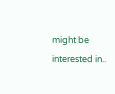might be interested in..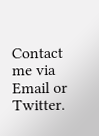Contact me via Email or Twitter.